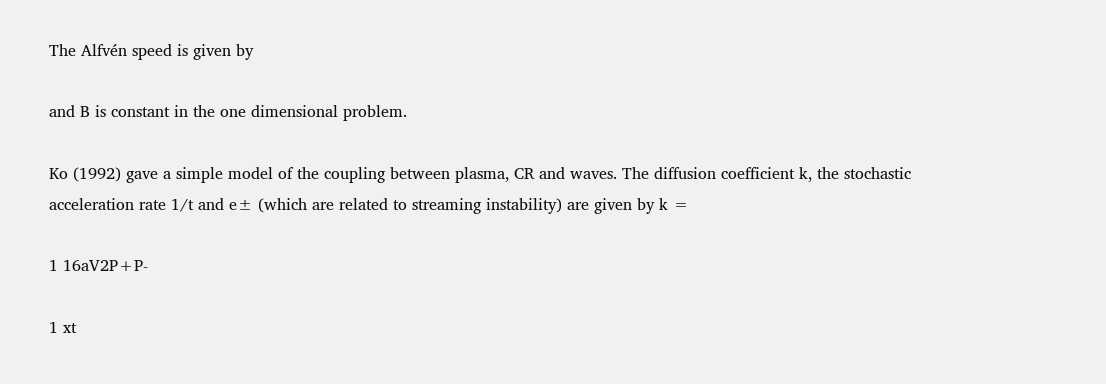The Alfvén speed is given by

and B is constant in the one dimensional problem.

Ko (1992) gave a simple model of the coupling between plasma, CR and waves. The diffusion coefficient k, the stochastic acceleration rate 1/t and e± (which are related to streaming instability) are given by k =

1 16aV2P+P-

1 xt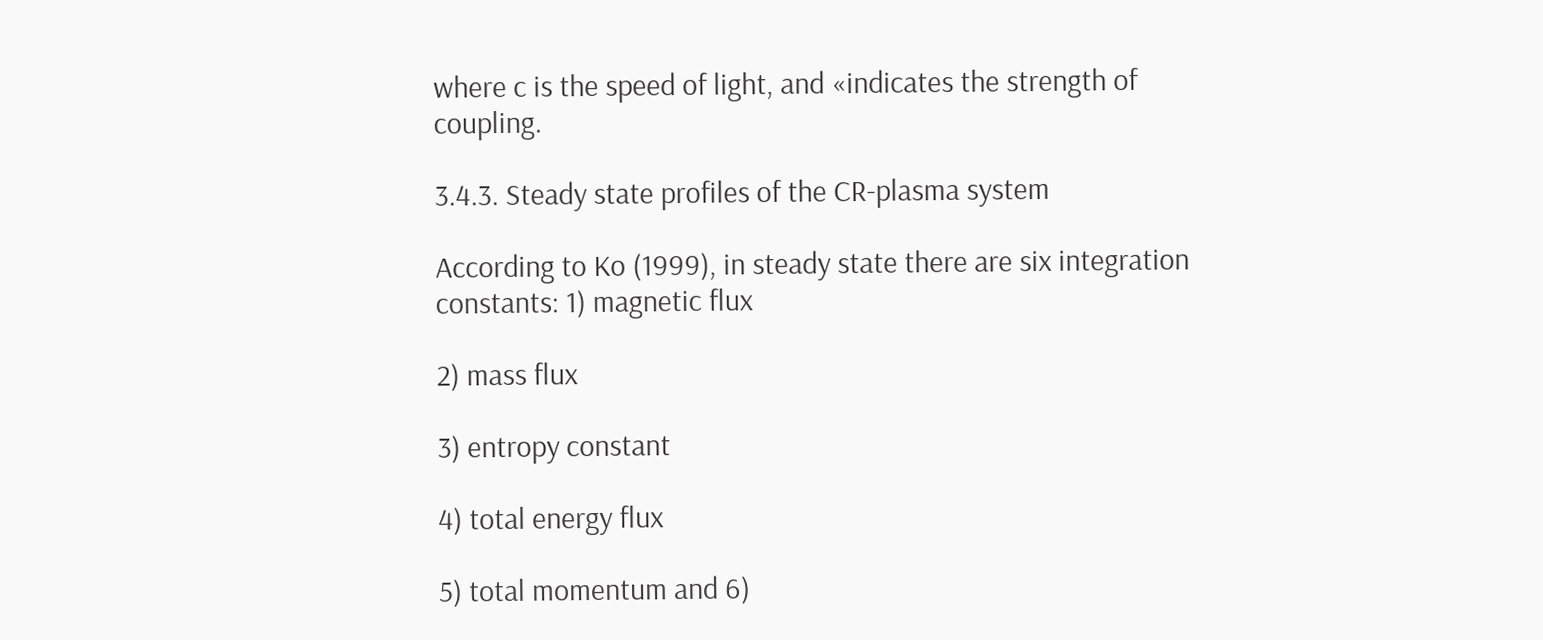where c is the speed of light, and «indicates the strength of coupling.

3.4.3. Steady state profiles of the CR-plasma system

According to Ko (1999), in steady state there are six integration constants: 1) magnetic flux

2) mass flux

3) entropy constant

4) total energy flux

5) total momentum and 6)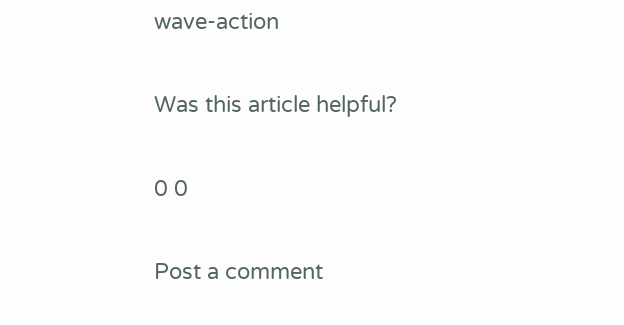wave-action

Was this article helpful?

0 0

Post a comment